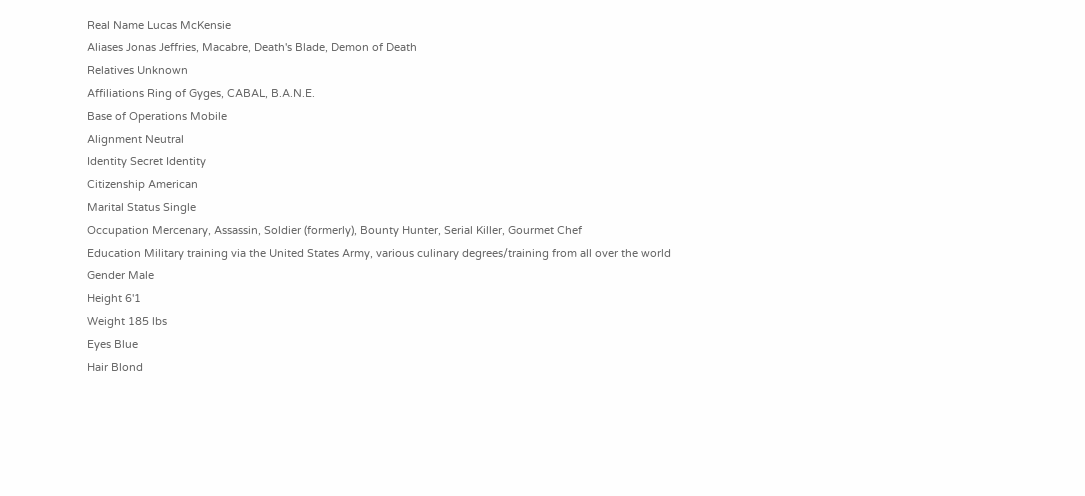Real Name Lucas McKensie
Aliases Jonas Jeffries, Macabre, Death's Blade, Demon of Death
Relatives Unknown
Affiliations Ring of Gyges, CABAL, B.A.N.E.
Base of Operations Mobile
Alignment Neutral
Identity Secret Identity
Citizenship American
Marital Status Single
Occupation Mercenary, Assassin, Soldier (formerly), Bounty Hunter, Serial Killer, Gourmet Chef
Education Military training via the United States Army, various culinary degrees/training from all over the world
Gender Male
Height 6'1
Weight 185 lbs
Eyes Blue
Hair Blond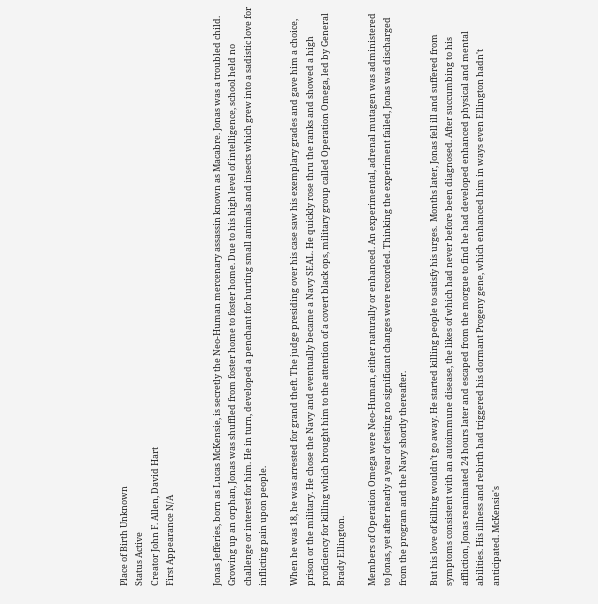Place of Birth Unknown
Status Active
Creator John F. Allen, David Hart
First Appearance N/A


Jonas Jefferies, born as Lucas McKensie, is secretly the Neo-Human mercenary assassin known as Macabre. Jonas was a troubled child. Growing up an orphan, Jonas was shuffled from foster home to foster home. Due to his high level of intelligence, school held no challenge or interest for him. He in turn, developed a penchant for hurting small animals and insects which grew into a sadistic love for inflicting pain upon people.

When he was 18, he was arrested for grand theft. The judge presiding over his case saw his exemplary grades and gave him a choice, prison or the military. He chose the Navy and eventually became a Navy SEAL. He quickly rose thru the ranks and showed a high proficiency for killing which brought him to the attention of a covert black ops, military group called Operation Omega, led by General Brady Ellington.

Members of Operation Omega were Neo-Human, either naturally or enhanced. An experimental, adrenal mutagen was administered to Jonas, yet after nearly a year of testing no significant changes were recorded. Thinking the experiment failed, Jonas was discharged from the program and the Navy shortly thereafter.

But his love of killing wouldn’t go away. He started killing people to satisfy his urges.  Months later, Jonas fell ill and suffered from symptoms consistent with an autoimmune disease, the likes of which had never before been diagnosed. After succumbing to his affliction, Jonas reanimated 24 hours later and escaped from the morgue to find he had developed enhanced physical and mental abilities. His illness and rebirth had triggered his dormant Progeny gene, which enhanced him in ways even Ellington hadn't anticipated. McKensie's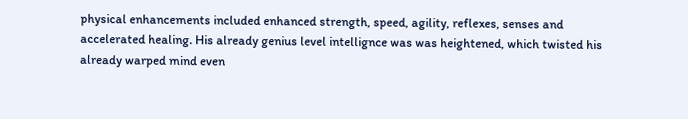physical enhancements included enhanced strength, speed, agility, reflexes, senses and accelerated healing. His already genius level intellignce was was heightened, which twisted his already warped mind even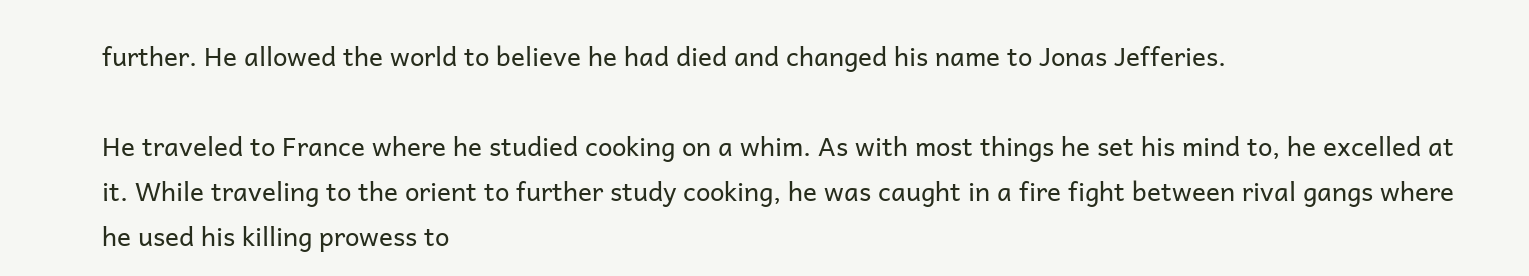further. He allowed the world to believe he had died and changed his name to Jonas Jefferies.

He traveled to France where he studied cooking on a whim. As with most things he set his mind to, he excelled at it. While traveling to the orient to further study cooking, he was caught in a fire fight between rival gangs where he used his killing prowess to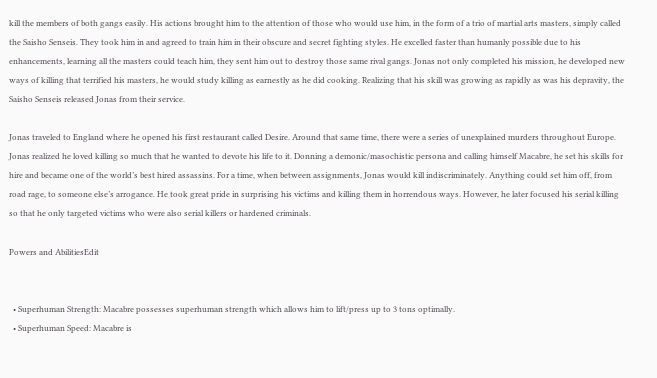kill the members of both gangs easily. His actions brought him to the attention of those who would use him, in the form of a trio of martial arts masters, simply called the Saisho Senseis. They took him in and agreed to train him in their obscure and secret fighting styles. He excelled faster than humanly possible due to his enhancements, learning all the masters could teach him, they sent him out to destroy those same rival gangs. Jonas not only completed his mission, he developed new ways of killing that terrified his masters, he would study killing as earnestly as he did cooking. Realizing that his skill was growing as rapidly as was his depravity, the Saisho Senseis released Jonas from their service.

Jonas traveled to England where he opened his first restaurant called Desire. Around that same time, there were a series of unexplained murders throughout Europe. Jonas realized he loved killing so much that he wanted to devote his life to it. Donning a demonic/masochistic persona and calling himself Macabre, he set his skills for hire and became one of the world’s best hired assassins. For a time, when between assignments, Jonas would kill indiscriminately. Anything could set him off, from road rage, to someone else’s arrogance. He took great pride in surprising his victims and killing them in horrendous ways. However, he later focused his serial killing so that he only targeted victims who were also serial killers or hardened criminals.

Powers and AbilitiesEdit


  • Superhuman Strength: Macabre possesses superhuman strength which allows him to lift/press up to 3 tons optimally.
  • Superhuman Speed: Macabre is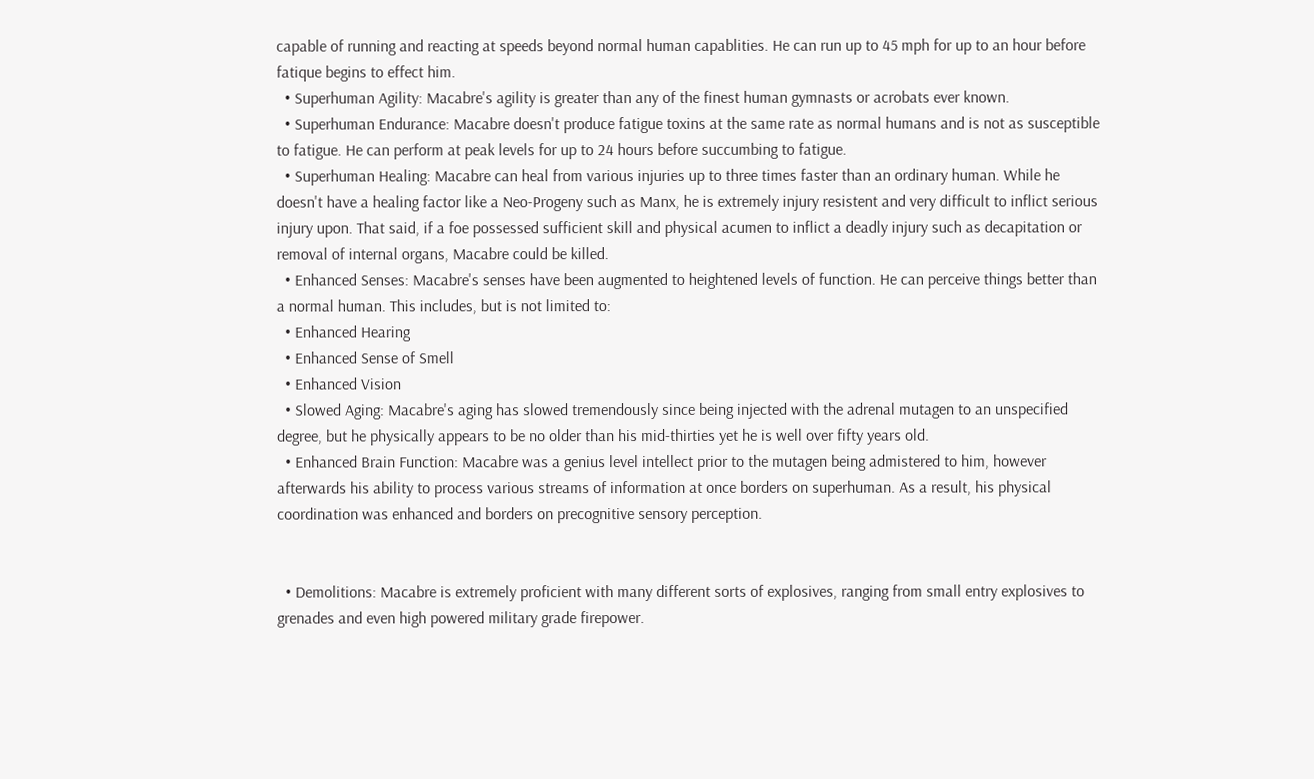capable of running and reacting at speeds beyond normal human capablities. He can run up to 45 mph for up to an hour before fatique begins to effect him.
  • Superhuman Agility: Macabre's agility is greater than any of the finest human gymnasts or acrobats ever known.
  • Superhuman Endurance: Macabre doesn't produce fatigue toxins at the same rate as normal humans and is not as susceptible to fatigue. He can perform at peak levels for up to 24 hours before succumbing to fatigue.
  • Superhuman Healing: Macabre can heal from various injuries up to three times faster than an ordinary human. While he doesn't have a healing factor like a Neo-Progeny such as Manx, he is extremely injury resistent and very difficult to inflict serious injury upon. That said, if a foe possessed sufficient skill and physical acumen to inflict a deadly injury such as decapitation or removal of internal organs, Macabre could be killed.
  • Enhanced Senses: Macabre's senses have been augmented to heightened levels of function. He can perceive things better than a normal human. This includes, but is not limited to:
  • Enhanced Hearing
  • Enhanced Sense of Smell
  • Enhanced Vision
  • Slowed Aging: Macabre's aging has slowed tremendously since being injected with the adrenal mutagen to an unspecified degree, but he physically appears to be no older than his mid-thirties yet he is well over fifty years old.
  • Enhanced Brain Function: Macabre was a genius level intellect prior to the mutagen being admistered to him, however afterwards his ability to process various streams of information at once borders on superhuman. As a result, his physical coordination was enhanced and borders on precognitive sensory perception.


  • Demolitions: Macabre is extremely proficient with many different sorts of explosives, ranging from small entry explosives to grenades and even high powered military grade firepower.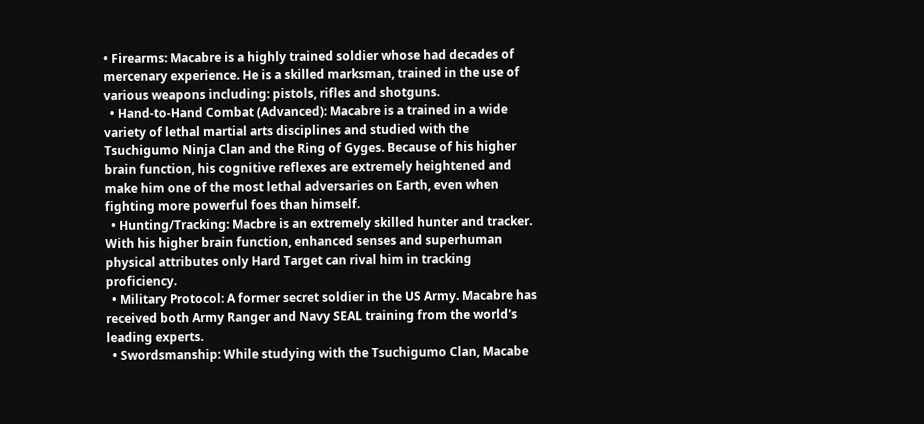• Firearms: Macabre is a highly trained soldier whose had decades of mercenary experience. He is a skilled marksman, trained in the use of various weapons including: pistols, rifles and shotguns.
  • Hand-to-Hand Combat (Advanced): Macabre is a trained in a wide variety of lethal martial arts disciplines and studied with the Tsuchigumo Ninja Clan and the Ring of Gyges. Because of his higher brain function, his cognitive reflexes are extremely heightened and make him one of the most lethal adversaries on Earth, even when fighting more powerful foes than himself.
  • Hunting/Tracking: Macbre is an extremely skilled hunter and tracker. With his higher brain function, enhanced senses and superhuman physical attributes only Hard Target can rival him in tracking proficiency.
  • Military Protocol: A former secret soldier in the US Army. Macabre has received both Army Ranger and Navy SEAL training from the world's leading experts.
  • Swordsmanship: While studying with the Tsuchigumo Clan, Macabe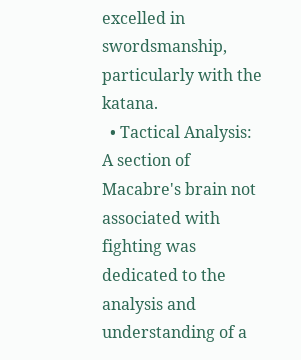excelled in swordsmanship, particularly with the katana.
  • Tactical Analysis: A section of Macabre's brain not associated with fighting was dedicated to the analysis and understanding of a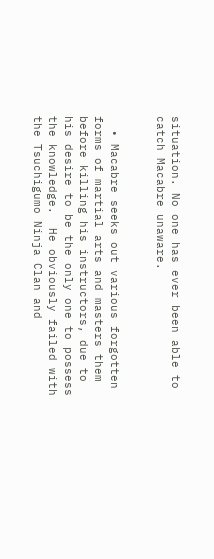situation. No one has ever been able to catch Macabre unaware.


  • Macabre seeks out various forgotten forms of martial arts and masters them before killing his instructors, due to his desire to be the only one to possess the knowledge.  He obviously failed with the Tsuchigumo Ninja Clan and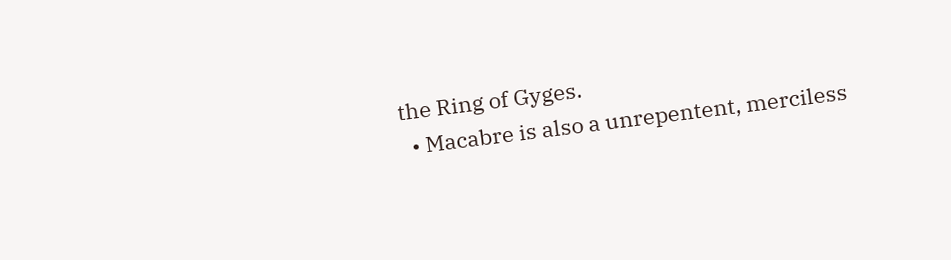the Ring of Gyges.
  • Macabre is also a unrepentent, merciless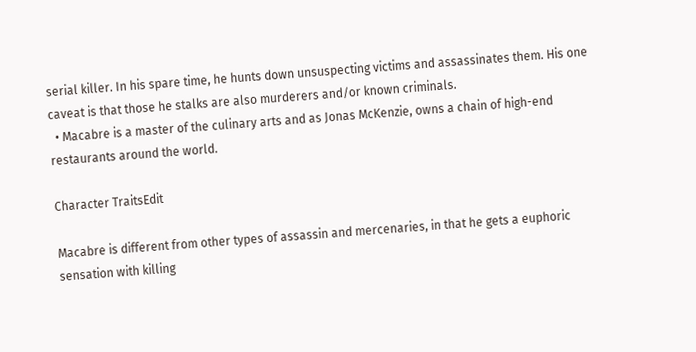serial killer. In his spare time, he hunts down unsuspecting victims and assassinates them. His one caveat is that those he stalks are also murderers and/or known criminals.
  • Macabre is a master of the culinary arts and as Jonas McKenzie, owns a chain of high-end restaurants around the world.

Character TraitsEdit

Macabre is different from other types of assassin and mercenaries, in that he gets a euphoric sensation with killing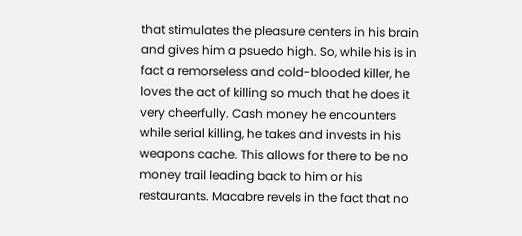that stimulates the pleasure centers in his brain and gives him a psuedo high. So, while his is in fact a remorseless and cold-blooded killer, he loves the act of killing so much that he does it very cheerfully. Cash money he encounters while serial killing, he takes and invests in his weapons cache. This allows for there to be no money trail leading back to him or his restaurants. Macabre revels in the fact that no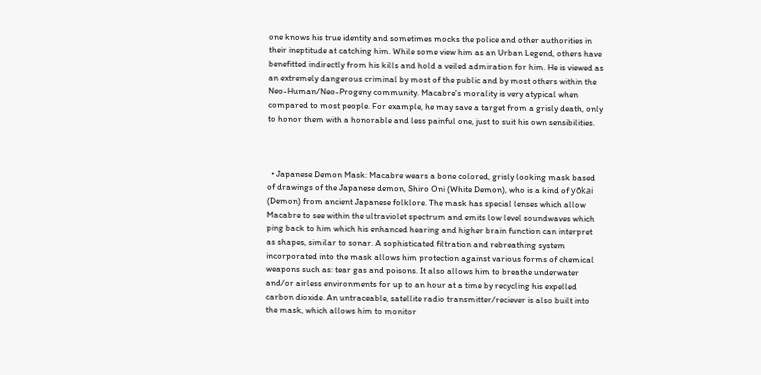one knows his true identity and sometimes mocks the police and other authorities in their ineptitude at catching him. While some view him as an Urban Legend, others have benefitted indirectly from his kills and hold a veiled admiration for him. He is viewed as an extremely dangerous criminal by most of the public and by most others within the Neo-Human/Neo-Progeny community. Macabre's morality is very atypical when compared to most people. For example, he may save a target from a grisly death, only to honor them with a honorable and less painful one, just to suit his own sensibilities.



  • Japanese Demon Mask: Macabre wears a bone colored, grisly looking mask based of drawings of the Japanese demon, Shiro Oni (White Demon), who is a kind of yōkai (Demon) from ancient Japanese folklore. The mask has special lenses which allow Macabre to see within the ultraviolet spectrum and emits low level soundwaves which ping back to him which his enhanced hearing and higher brain function can interpret as shapes, similar to sonar. A sophisticated filtration and rebreathing system incorporated into the mask allows him protection against various forms of chemical weapons such as: tear gas and poisons. It also allows him to breathe underwater and/or airless environments for up to an hour at a time by recycling his expelled carbon dioxide. An untraceable, satellite radio transmitter/reciever is also built into the mask, which allows him to monitor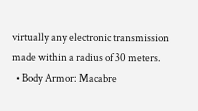virtually any electronic transmission made within a radius of 30 meters.
  • Body Armor: Macabre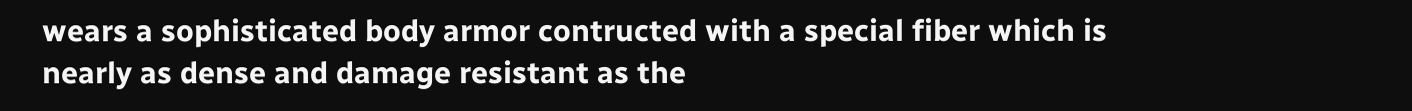wears a sophisticated body armor contructed with a special fiber which is nearly as dense and damage resistant as the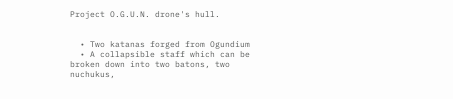Project O.G.U.N. drone's hull.


  • Two katanas forged from Ogundium
  • A collapsible staff which can be broken down into two batons, two nuchukus,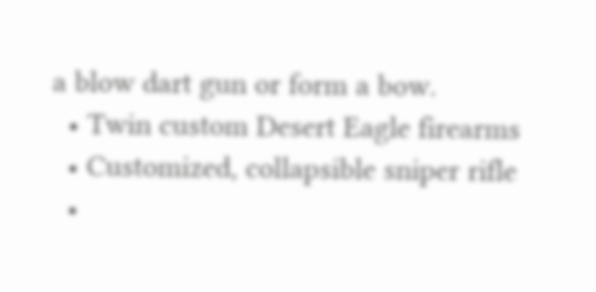a blow dart gun or form a bow.
  • Twin custom Desert Eagle firearms
  • Customized, collapsible sniper rifle
  •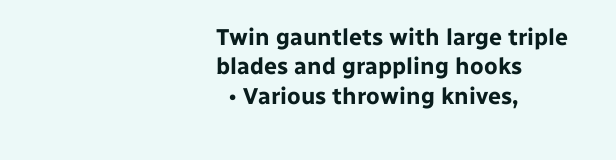Twin gauntlets with large triple blades and grappling hooks
  • Various throwing knives,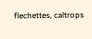flechettes, caltrops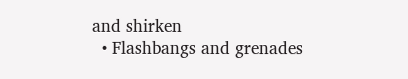and shirken
  • Flashbangs and grenades